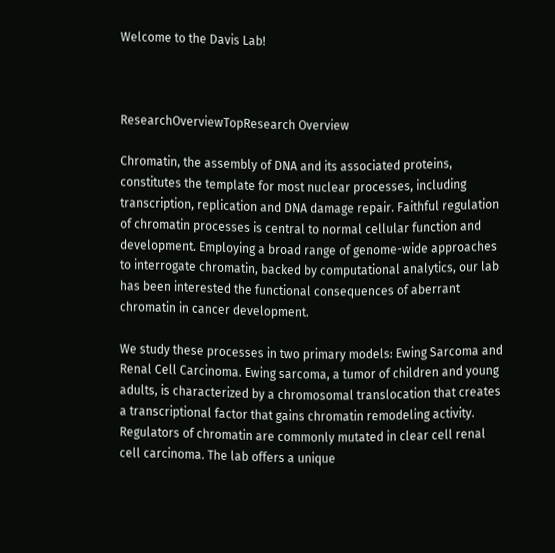Welcome to the Davis Lab!



ResearchOverviewTopResearch Overview

Chromatin, the assembly of DNA and its associated proteins, constitutes the template for most nuclear processes, including transcription, replication and DNA damage repair. Faithful regulation of chromatin processes is central to normal cellular function and development. Employing a broad range of genome-wide approaches to interrogate chromatin, backed by computational analytics, our lab has been interested the functional consequences of aberrant chromatin in cancer development.

We study these processes in two primary models: Ewing Sarcoma and Renal Cell Carcinoma. Ewing sarcoma, a tumor of children and young adults, is characterized by a chromosomal translocation that creates a transcriptional factor that gains chromatin remodeling activity. Regulators of chromatin are commonly mutated in clear cell renal cell carcinoma. The lab offers a unique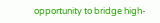opportunity to bridge high-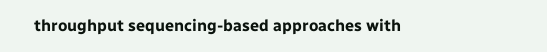throughput sequencing-based approaches with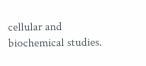cellular and biochemical studies.